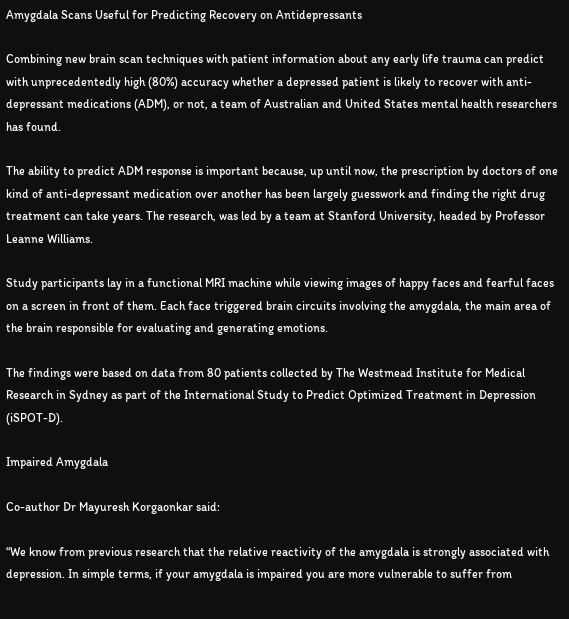Amygdala Scans Useful for Predicting Recovery on Antidepressants

Combining new brain scan techniques with patient information about any early life trauma can predict with unprecedentedly high (80%) accuracy whether a depressed patient is likely to recover with anti-depressant medications (ADM), or not, a team of Australian and United States mental health researchers has found.

The ability to predict ADM response is important because, up until now, the prescription by doctors of one kind of anti-depressant medication over another has been largely guesswork and finding the right drug treatment can take years. The research, was led by a team at Stanford University, headed by Professor Leanne Williams.

Study participants lay in a functional MRI machine while viewing images of happy faces and fearful faces on a screen in front of them. Each face triggered brain circuits involving the amygdala, the main area of the brain responsible for evaluating and generating emotions.

The findings were based on data from 80 patients collected by The Westmead Institute for Medical Research in Sydney as part of the International Study to Predict Optimized Treatment in Depression (iSPOT-D).

Impaired Amygdala

Co-author Dr Mayuresh Korgaonkar said:

“We know from previous research that the relative reactivity of the amygdala is strongly associated with depression. In simple terms, if your amygdala is impaired you are more vulnerable to suffer from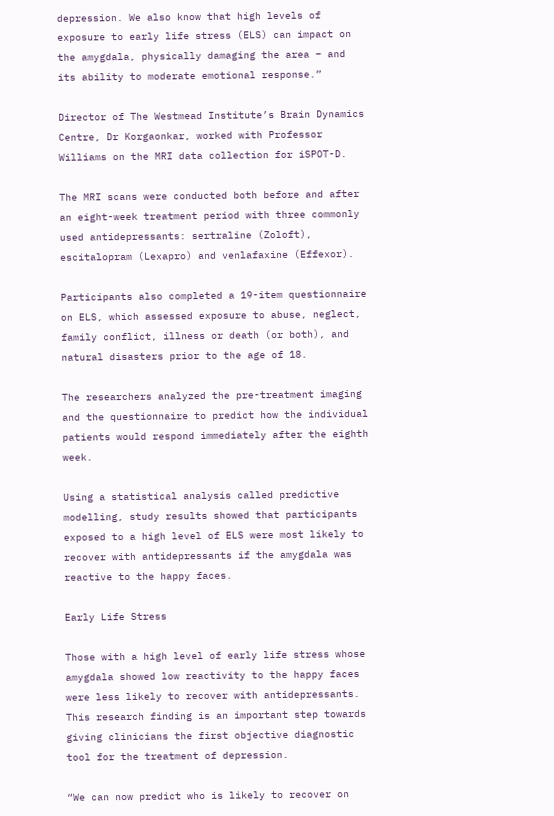depression. We also know that high levels of exposure to early life stress (ELS) can impact on the amygdala, physically damaging the area – and its ability to moderate emotional response.”

Director of The Westmead Institute’s Brain Dynamics Centre, Dr Korgaonkar, worked with Professor Williams on the MRI data collection for iSPOT-D.

The MRI scans were conducted both before and after an eight-week treatment period with three commonly used antidepressants: sertraline (Zoloft), escitalopram (Lexapro) and venlafaxine (Effexor).

Participants also completed a 19-item questionnaire on ELS, which assessed exposure to abuse, neglect, family conflict, illness or death (or both), and natural disasters prior to the age of 18.

The researchers analyzed the pre-treatment imaging and the questionnaire to predict how the individual patients would respond immediately after the eighth week.

Using a statistical analysis called predictive modelling, study results showed that participants exposed to a high level of ELS were most likely to recover with antidepressants if the amygdala was reactive to the happy faces.

Early Life Stress

Those with a high level of early life stress whose amygdala showed low reactivity to the happy faces were less likely to recover with antidepressants. This research finding is an important step towards giving clinicians the first objective diagnostic tool for the treatment of depression.

“We can now predict who is likely to recover on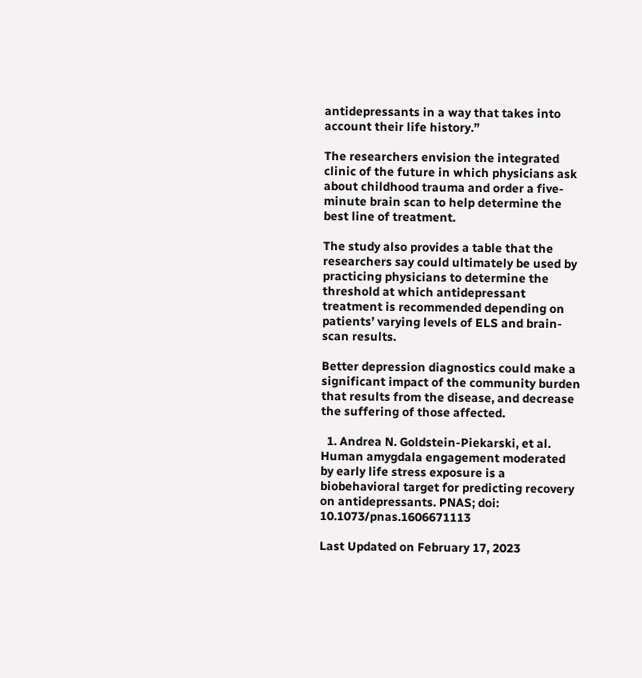antidepressants in a way that takes into account their life history.”

The researchers envision the integrated clinic of the future in which physicians ask about childhood trauma and order a five-minute brain scan to help determine the best line of treatment.

The study also provides a table that the researchers say could ultimately be used by practicing physicians to determine the threshold at which antidepressant treatment is recommended depending on patients’ varying levels of ELS and brain-scan results.

Better depression diagnostics could make a significant impact of the community burden that results from the disease, and decrease the suffering of those affected.

  1. Andrea N. Goldstein-Piekarski, et al. Human amygdala engagement moderated by early life stress exposure is a biobehavioral target for predicting recovery on antidepressants. PNAS; doi: 10.1073/pnas.1606671113

Last Updated on February 17, 2023